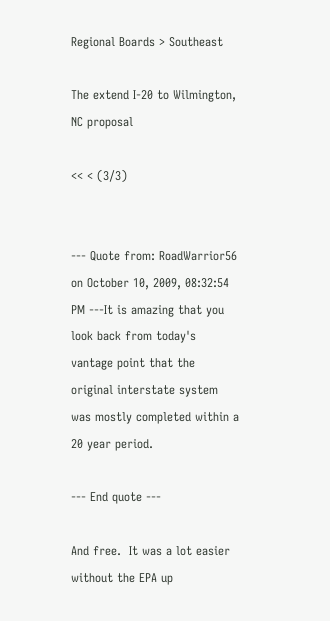Regional Boards > Southeast

The extend I-20 to Wilmington, NC proposal

<< < (3/3)


--- Quote from: RoadWarrior56 on October 10, 2009, 08:32:54 PM ---It is amazing that you look back from today's vantage point that the original interstate system was mostly completed within a 20 year period.

--- End quote ---

And free.  It was a lot easier without the EPA up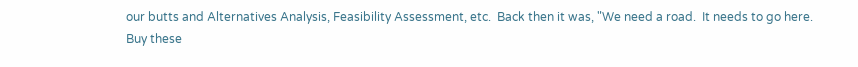our butts and Alternatives Analysis, Feasibility Assessment, etc.  Back then it was, "We need a road.  It needs to go here.  Buy these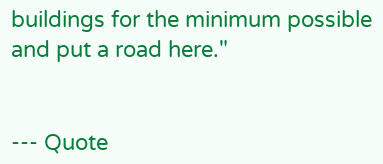buildings for the minimum possible and put a road here."


--- Quote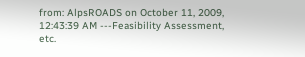from: AlpsROADS on October 11, 2009, 12:43:39 AM ---Feasibility Assessment, etc.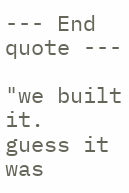--- End quote ---

"we built it.  guess it was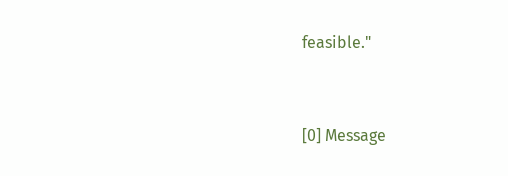feasible."


[0] Message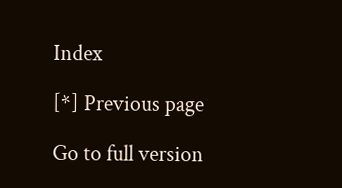Index

[*] Previous page

Go to full version